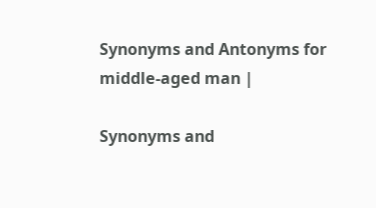Synonyms and Antonyms for middle-aged man |

Synonyms and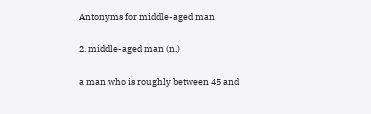Antonyms for middle-aged man

2. middle-aged man (n.)

a man who is roughly between 45 and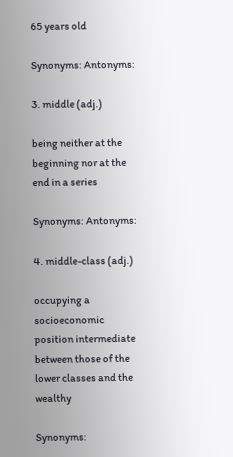65 years old

Synonyms: Antonyms:

3. middle (adj.)

being neither at the beginning nor at the end in a series

Synonyms: Antonyms:

4. middle-class (adj.)

occupying a socioeconomic position intermediate between those of the lower classes and the wealthy

Synonyms: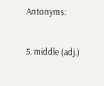Antonyms:

5. middle (adj.)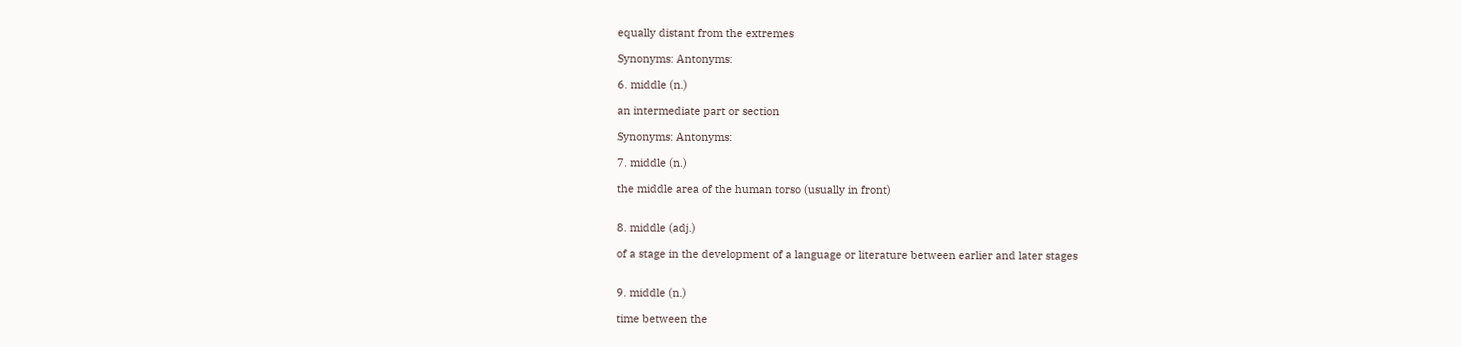equally distant from the extremes

Synonyms: Antonyms:

6. middle (n.)

an intermediate part or section

Synonyms: Antonyms:

7. middle (n.)

the middle area of the human torso (usually in front)


8. middle (adj.)

of a stage in the development of a language or literature between earlier and later stages


9. middle (n.)

time between the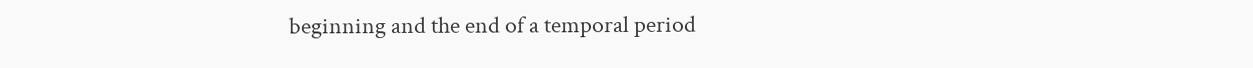beginning and the end of a temporal period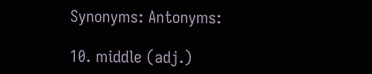Synonyms: Antonyms:

10. middle (adj.)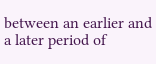between an earlier and a later period of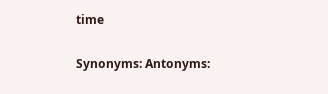time

Synonyms: Antonyms: